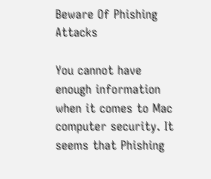Beware Of Phishing Attacks

You cannot have enough information when it comes to Mac computer security. It seems that Phishing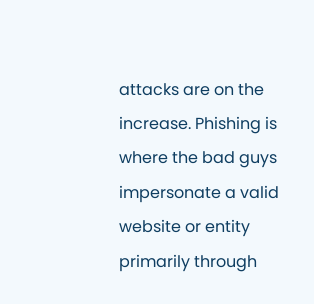attacks are on the increase. Phishing is where the bad guys impersonate a valid website or entity primarily through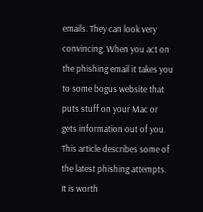emails. They can look very convincing. When you act on the phishing email it takes you to some bogus website that puts stuff on your Mac or gets information out of you. This article describes some of the latest phishing attempts. It is worth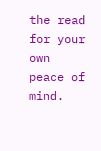the read for your own peace of mind.